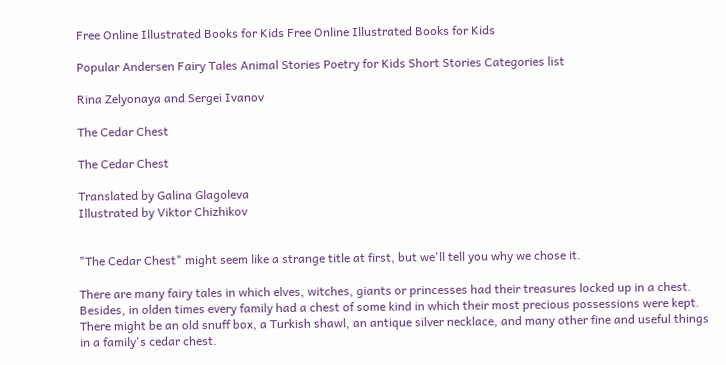Free Online Illustrated Books for Kids Free Online Illustrated Books for Kids

Popular Andersen Fairy Tales Animal Stories Poetry for Kids Short Stories Categories list

Rina Zelyonaya and Sergei Ivanov

The Cedar Chest

The Cedar Chest

Translated by Galina Glagoleva
Illustrated by Viktor Chizhikov


"The Cedar Chest" might seem like a strange title at first, but we'll tell you why we chose it.

There are many fairy tales in which elves, witches, giants or princesses had their treasures locked up in a chest. Besides, in olden times every family had a chest of some kind in which their most precious possessions were kept. There might be an old snuff box, a Turkish shawl, an antique silver necklace, and many other fine and useful things in a family's cedar chest.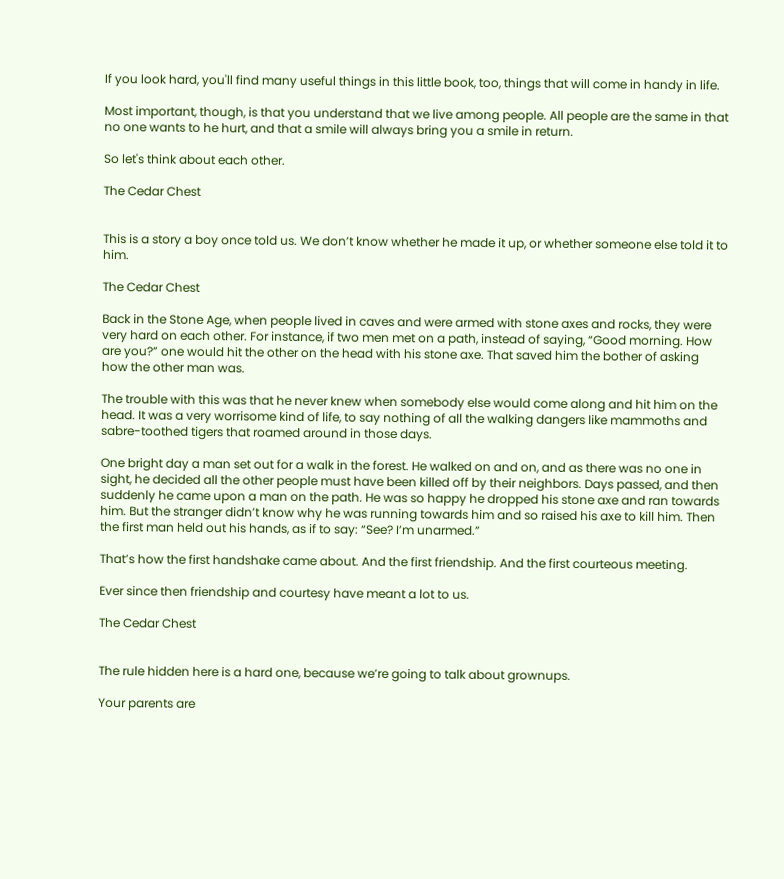If you look hard, you'll find many useful things in this little book, too, things that will come in handy in life.

Most important, though, is that you understand that we live among people. All people are the same in that no one wants to he hurt, and that a smile will always bring you a smile in return.

So let's think about each other.

The Cedar Chest


This is a story a boy once told us. We don’t know whether he made it up, or whether someone else told it to him.

The Cedar Chest

Back in the Stone Age, when people lived in caves and were armed with stone axes and rocks, they were very hard on each other. For instance, if two men met on a path, instead of saying, “Good morning. How are you?” one would hit the other on the head with his stone axe. That saved him the bother of asking how the other man was.

The trouble with this was that he never knew when somebody else would come along and hit him on the head. It was a very worrisome kind of life, to say nothing of all the walking dangers like mammoths and sabre-toothed tigers that roamed around in those days.

One bright day a man set out for a walk in the forest. He walked on and on, and as there was no one in sight, he decided all the other people must have been killed off by their neighbors. Days passed, and then suddenly he came upon a man on the path. He was so happy he dropped his stone axe and ran towards him. But the stranger didn’t know why he was running towards him and so raised his axe to kill him. Then the first man held out his hands, as if to say: “See? I’m unarmed.”

That’s how the first handshake came about. And the first friendship. And the first courteous meeting.

Ever since then friendship and courtesy have meant a lot to us.

The Cedar Chest


The rule hidden here is a hard one, because we’re going to talk about grownups.

Your parents are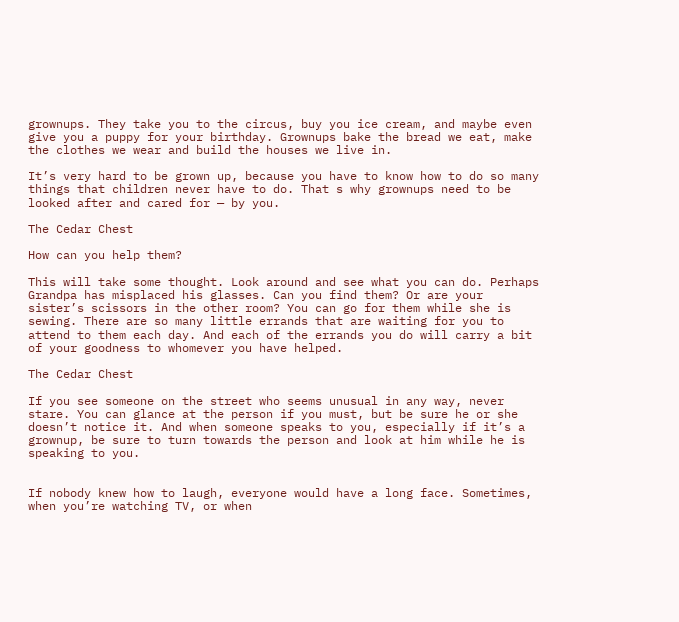grownups. They take you to the circus, buy you ice cream, and maybe even give you a puppy for your birthday. Grownups bake the bread we eat, make the clothes we wear and build the houses we live in.

It’s very hard to be grown up, because you have to know how to do so many things that children never have to do. That s why grownups need to be looked after and cared for — by you.

The Cedar Chest

How can you help them?

This will take some thought. Look around and see what you can do. Perhaps Grandpa has misplaced his glasses. Can you find them? Or are your sister’s scissors in the other room? You can go for them while she is sewing. There are so many little errands that are waiting for you to attend to them each day. And each of the errands you do will carry a bit of your goodness to whomever you have helped.

The Cedar Chest

If you see someone on the street who seems unusual in any way, never stare. You can glance at the person if you must, but be sure he or she doesn’t notice it. And when someone speaks to you, especially if it’s a grownup, be sure to turn towards the person and look at him while he is speaking to you.


If nobody knew how to laugh, everyone would have a long face. Sometimes, when you’re watching TV, or when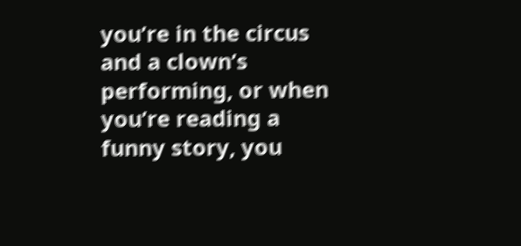you’re in the circus and a clown’s performing, or when you’re reading a funny story, you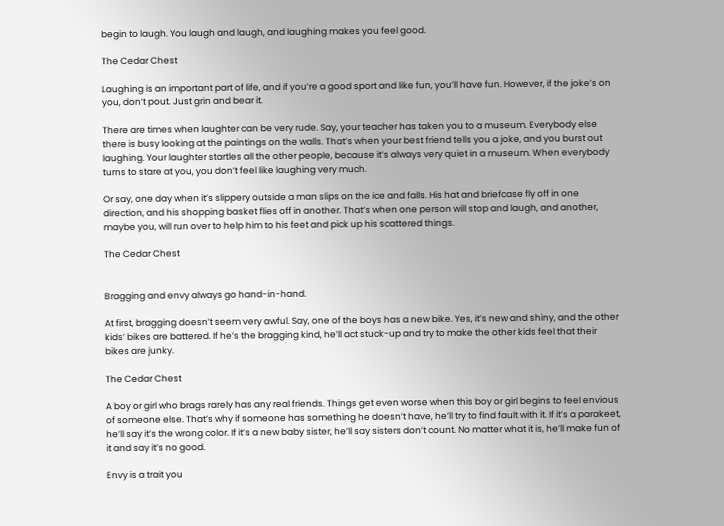begin to laugh. You laugh and laugh, and laughing makes you feel good.

The Cedar Chest

Laughing is an important part of life, and if you’re a good sport and like fun, you’ll have fun. However, if the joke’s on you, don’t pout. Just grin and bear it.

There are times when laughter can be very rude. Say, your teacher has taken you to a museum. Everybody else there is busy looking at the paintings on the walls. That’s when your best friend tells you a joke, and you burst out laughing. Your laughter startles all the other people, because it’s always very quiet in a museum. When everybody turns to stare at you, you don’t feel like laughing very much.

Or say, one day when it’s slippery outside a man slips on the ice and falls. His hat and briefcase fly off in one direction, and his shopping basket flies off in another. That’s when one person will stop and laugh, and another, maybe you, will run over to help him to his feet and pick up his scattered things.

The Cedar Chest


Bragging and envy always go hand-in-hand.

At first, bragging doesn’t seem very awful. Say, one of the boys has a new bike. Yes, it’s new and shiny, and the other kids’ bikes are battered. If he’s the bragging kind, he’ll act stuck-up and try to make the other kids feel that their bikes are junky.

The Cedar Chest

A boy or girl who brags rarely has any real friends. Things get even worse when this boy or girl begins to feel envious of someone else. That’s why if someone has something he doesn’t have, he’ll try to find fault with it. If it’s a parakeet, he’ll say it’s the wrong color. If it’s a new baby sister, he’ll say sisters don’t count. No matter what it is, he’ll make fun of it and say it’s no good.

Envy is a trait you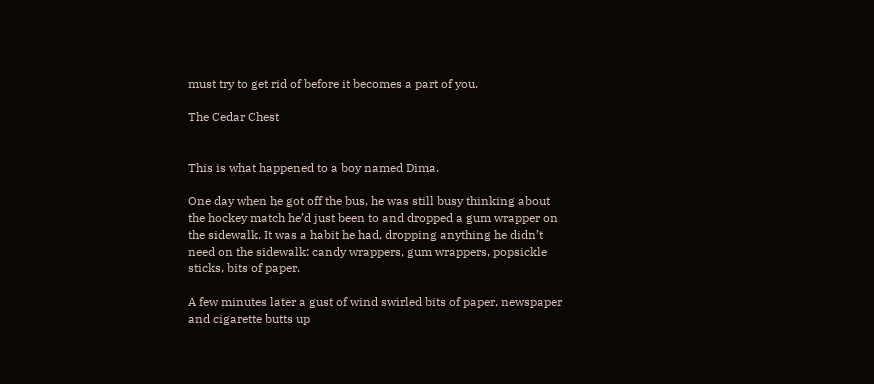must try to get rid of before it becomes a part of you.

The Cedar Chest


This is what happened to a boy named Dima.

One day when he got off the bus, he was still busy thinking about the hockey match he’d just been to and dropped a gum wrapper on the sidewalk. It was a habit he had, dropping anything he didn’t need on the sidewalk: candy wrappers, gum wrappers, popsickle sticks, bits of paper.

A few minutes later a gust of wind swirled bits of paper, newspaper and cigarette butts up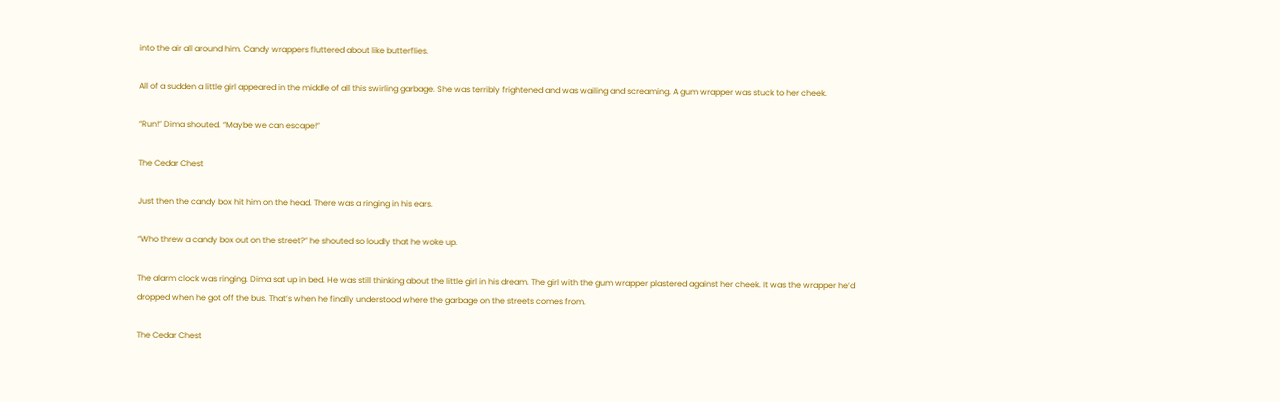into the air all around him. Candy wrappers fluttered about like butterflies.

All of a sudden a little girl appeared in the middle of all this swirling garbage. She was terribly frightened and was wailing and screaming. A gum wrapper was stuck to her cheek.

“Run!” Dima shouted. “Maybe we can escape!”

The Cedar Chest

Just then the candy box hit him on the head. There was a ringing in his ears.

“Who threw a candy box out on the street?” he shouted so loudly that he woke up.

The alarm clock was ringing. Dima sat up in bed. He was still thinking about the little girl in his dream. The girl with the gum wrapper plastered against her cheek. It was the wrapper he’d dropped when he got off the bus. That’s when he finally understood where the garbage on the streets comes from.

The Cedar Chest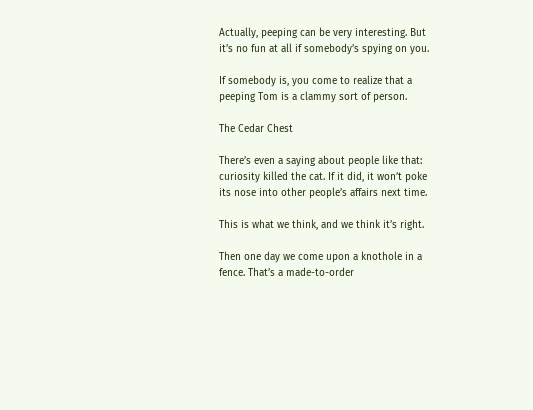Actually, peeping can be very interesting. But it’s no fun at all if somebody’s spying on you.

If somebody is, you come to realize that a peeping Tom is a clammy sort of person.

The Cedar Chest

There’s even a saying about people like that: curiosity killed the cat. If it did, it won’t poke its nose into other people’s affairs next time.

This is what we think, and we think it’s right.

Then one day we come upon a knothole in a fence. That’s a made-to-order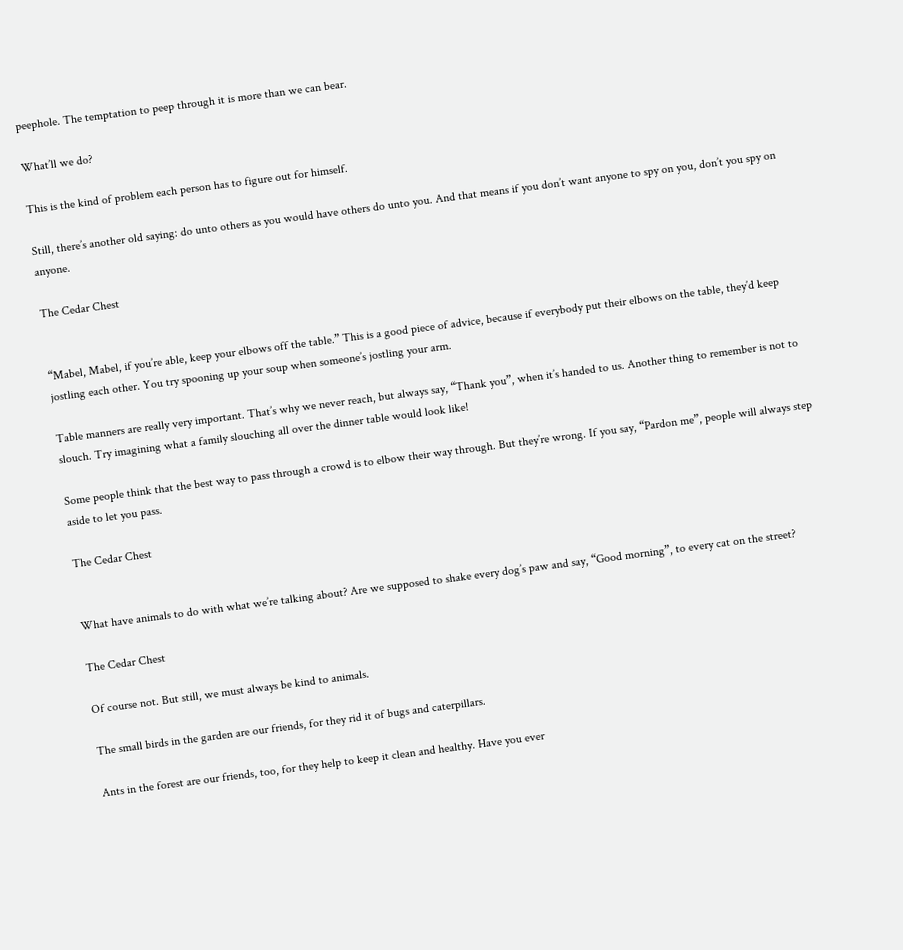peephole. The temptation to peep through it is more than we can bear.

What’ll we do?

This is the kind of problem each person has to figure out for himself.

Still, there’s another old saying: do unto others as you would have others do unto you. And that means if you don’t want anyone to spy on you, don’t you spy on anyone.

The Cedar Chest


“Mabel, Mabel, if you’re able, keep your elbows off the table.” This is a good piece of advice, because if everybody put their elbows on the table, they’d keep jostling each other. You try spooning up your soup when someone’s jostling your arm.

Table manners are really very important. That’s why we never reach, but always say, “Thank you”, when it’s handed to us. Another thing to remember is not to slouch. Try imagining what a family slouching all over the dinner table would look like!

Some people think that the best way to pass through a crowd is to elbow their way through. But they’re wrong. If you say, “Pardon me”, people will always step aside to let you pass.

The Cedar Chest


What have animals to do with what we’re talking about? Are we supposed to shake every dog’s paw and say, “Good morning”, to every cat on the street?

The Cedar Chest

Of course not. But still, we must always be kind to animals.

The small birds in the garden are our friends, for they rid it of bugs and caterpillars.

Ants in the forest are our friends, too, for they help to keep it clean and healthy. Have you ever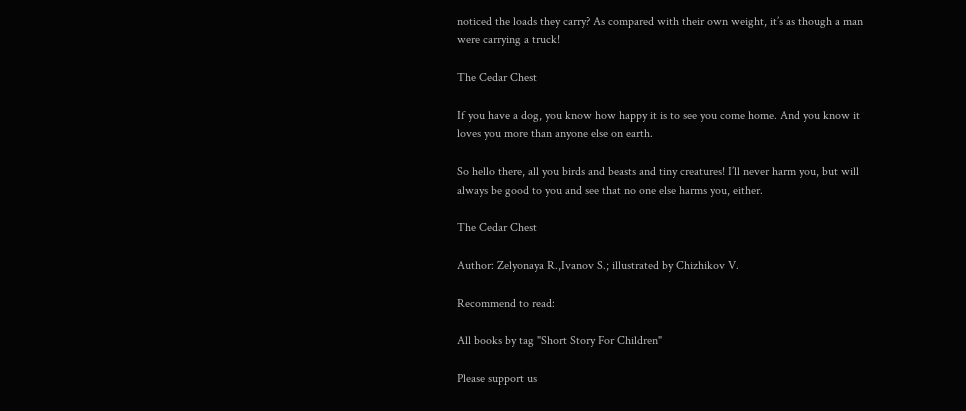noticed the loads they carry? As compared with their own weight, it’s as though a man were carrying a truck!

The Cedar Chest

If you have a dog, you know how happy it is to see you come home. And you know it loves you more than anyone else on earth.

So hello there, all you birds and beasts and tiny creatures! I’ll never harm you, but will always be good to you and see that no one else harms you, either.

The Cedar Chest

Author: Zelyonaya R.,Ivanov S.; illustrated by Chizhikov V.

Recommend to read:

All books by tag "Short Story For Children"

Please support us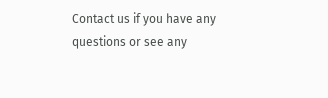Contact us if you have any questions or see any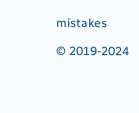mistakes

© 2019-2024